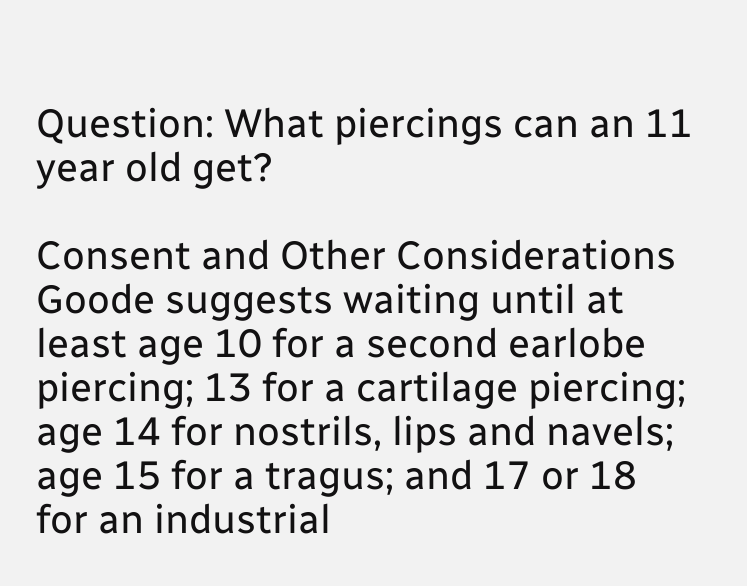Question: What piercings can an 11 year old get?

Consent and Other Considerations Goode suggests waiting until at least age 10 for a second earlobe piercing; 13 for a cartilage piercing; age 14 for nostrils, lips and navels; age 15 for a tragus; and 17 or 18 for an industrial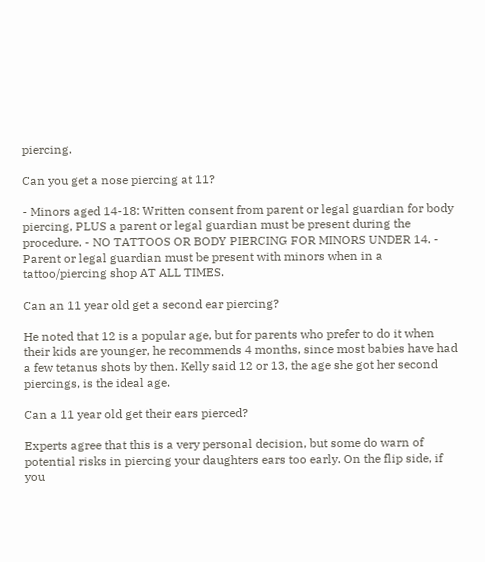piercing.

Can you get a nose piercing at 11?

- Minors aged 14-18: Written consent from parent or legal guardian for body piercing, PLUS a parent or legal guardian must be present during the procedure. - NO TATTOOS OR BODY PIERCING FOR MINORS UNDER 14. - Parent or legal guardian must be present with minors when in a tattoo/piercing shop AT ALL TIMES.

Can an 11 year old get a second ear piercing?

He noted that 12 is a popular age, but for parents who prefer to do it when their kids are younger, he recommends 4 months, since most babies have had a few tetanus shots by then. Kelly said 12 or 13, the age she got her second piercings, is the ideal age.

Can a 11 year old get their ears pierced?

Experts agree that this is a very personal decision, but some do warn of potential risks in piercing your daughters ears too early. On the flip side, if you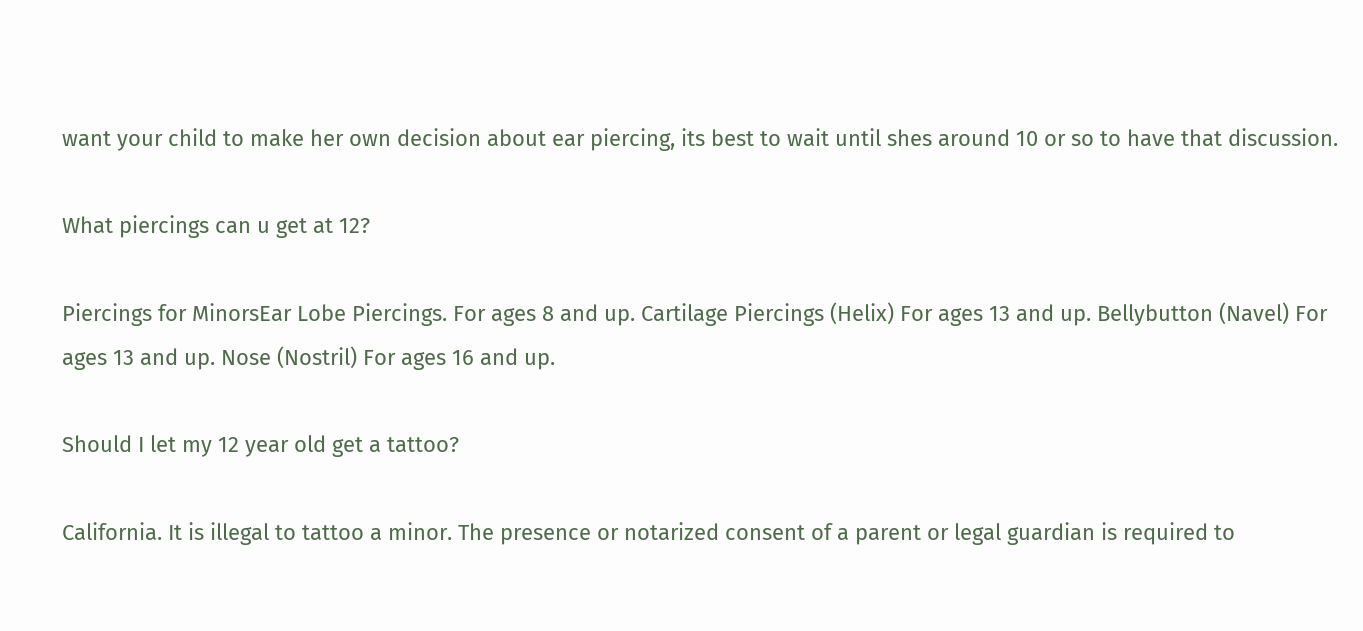want your child to make her own decision about ear piercing, its best to wait until shes around 10 or so to have that discussion.

What piercings can u get at 12?

Piercings for MinorsEar Lobe Piercings. For ages 8 and up. Cartilage Piercings (Helix) For ages 13 and up. Bellybutton (Navel) For ages 13 and up. Nose (Nostril) For ages 16 and up.

Should I let my 12 year old get a tattoo?

California. It is illegal to tattoo a minor. The presence or notarized consent of a parent or legal guardian is required to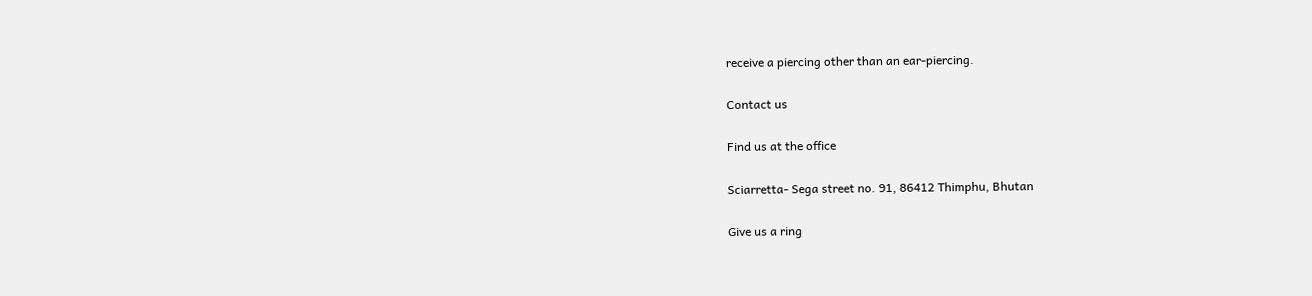receive a piercing other than an ear-piercing.

Contact us

Find us at the office

Sciarretta- Sega street no. 91, 86412 Thimphu, Bhutan

Give us a ring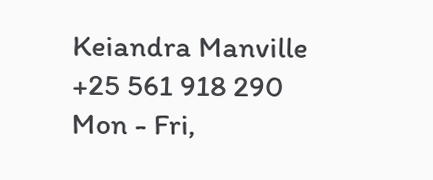Keiandra Manville
+25 561 918 290
Mon - Fri,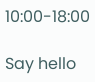10:00-18:00

Say hello